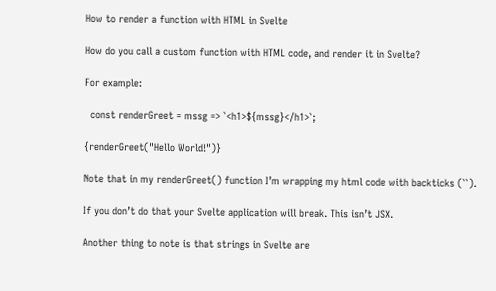How to render a function with HTML in Svelte

How do you call a custom function with HTML code, and render it in Svelte?

For example:

  const renderGreet = mssg => `<h1>${mssg}</h1>`;

{renderGreet("Hello World!")}

Note that in my renderGreet() function I’m wrapping my html code with backticks (``).

If you don’t do that your Svelte application will break. This isn’t JSX.

Another thing to note is that strings in Svelte are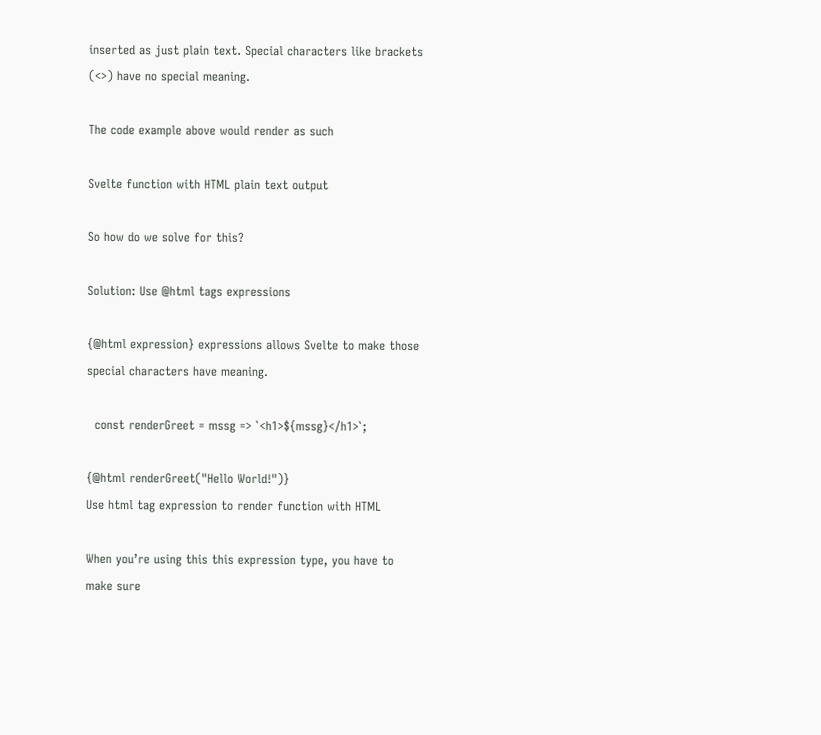inserted as just plain text. Special characters like brackets (<>) have no special meaning.

The code example above would render as such

Svelte function with HTML plain text output

So how do we solve for this?

Solution: Use @html tags expressions

{@html expression} expressions allows Svelte to make those special characters have meaning.

  const renderGreet = mssg => `<h1>${mssg}</h1>`;

{@html renderGreet("Hello World!")}
Use html tag expression to render function with HTML

When you’re using this this expression type, you have to make sure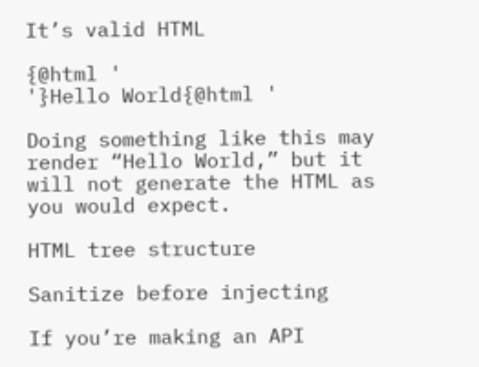It’s valid HTML

{@html '
'}Hello World{@html '

Doing something like this may render “Hello World,” but it will not generate the HTML as you would expect.

HTML tree structure

Sanitize before injecting

If you’re making an API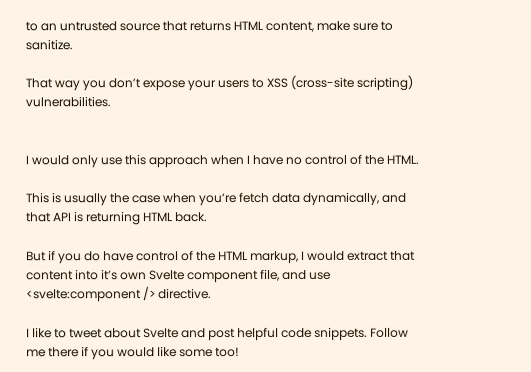to an untrusted source that returns HTML content, make sure to sanitize.

That way you don’t expose your users to XSS (cross-site scripting) vulnerabilities.


I would only use this approach when I have no control of the HTML.

This is usually the case when you’re fetch data dynamically, and that API is returning HTML back.

But if you do have control of the HTML markup, I would extract that content into it’s own Svelte component file, and use <svelte:component /> directive.

I like to tweet about Svelte and post helpful code snippets. Follow me there if you would like some too!